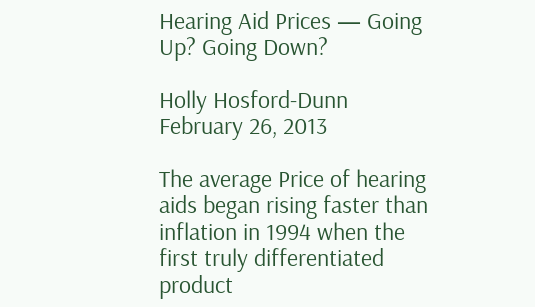Hearing Aid Prices — Going Up? Going Down?

Holly Hosford-Dunn
February 26, 2013

The average Price of hearing aids began rising faster than inflation in 1994 when the first truly differentiated product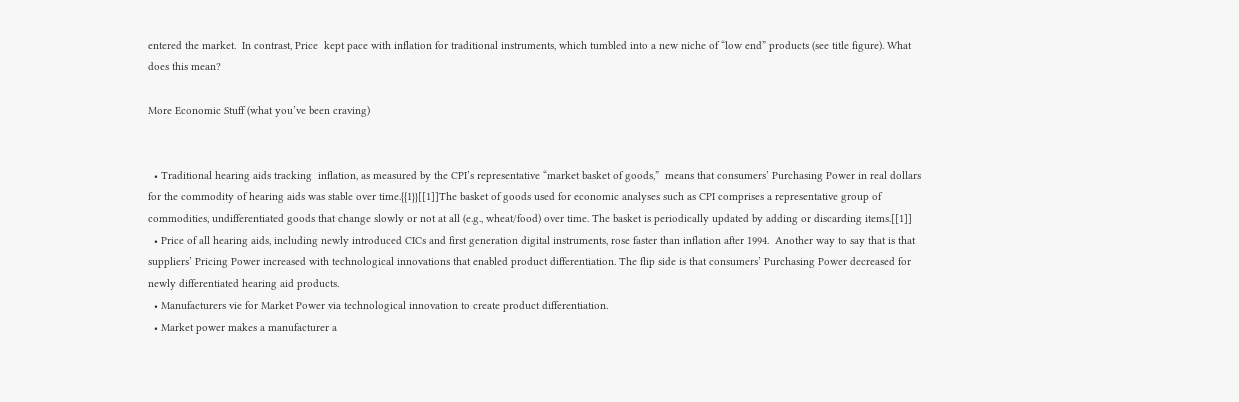entered the market.  In contrast, Price  kept pace with inflation for traditional instruments, which tumbled into a new niche of “low end” products (see title figure). What does this mean?

More Economic Stuff (what you’ve been craving)


  • Traditional hearing aids tracking  inflation, as measured by the CPI’s representative “market basket of goods,”  means that consumers’ Purchasing Power in real dollars for the commodity of hearing aids was stable over time.{{1}}[[1]]The basket of goods used for economic analyses such as CPI comprises a representative group of commodities, undifferentiated goods that change slowly or not at all (e.g., wheat/food) over time. The basket is periodically updated by adding or discarding items.[[1]]
  • Price of all hearing aids, including newly introduced CICs and first generation digital instruments, rose faster than inflation after 1994.  Another way to say that is that suppliers’ Pricing Power increased with technological innovations that enabled product differentiation. The flip side is that consumers’ Purchasing Power decreased for newly differentiated hearing aid products.
  • Manufacturers vie for Market Power via technological innovation to create product differentiation.
  • Market power makes a manufacturer a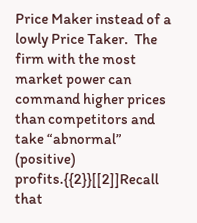Price Maker instead of a lowly Price Taker.  The firm with the most market power can command higher prices than competitors and take “abnormal” (positive) profits.{{2}}[[2]]Recall that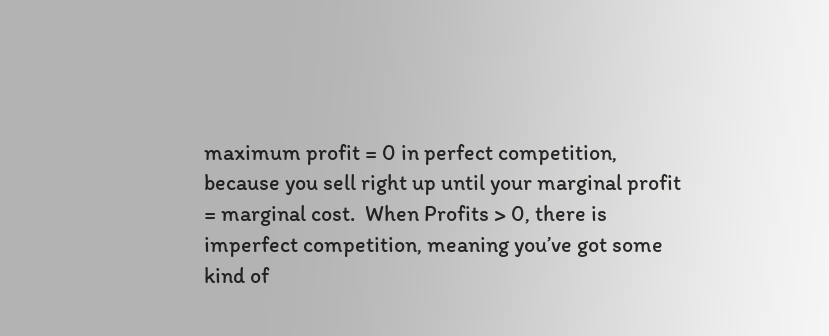maximum profit = 0 in perfect competition, because you sell right up until your marginal profit = marginal cost.  When Profits > 0, there is imperfect competition, meaning you’ve got some kind of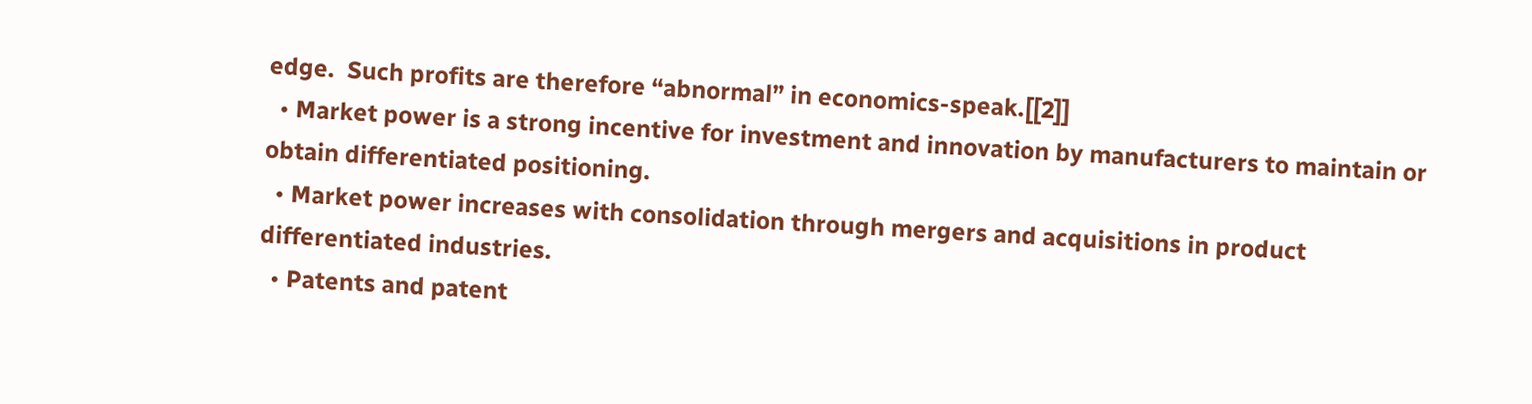edge.  Such profits are therefore “abnormal” in economics-speak.[[2]]
  • Market power is a strong incentive for investment and innovation by manufacturers to maintain or obtain differentiated positioning.
  • Market power increases with consolidation through mergers and acquisitions in product differentiated industries.
  • Patents and patent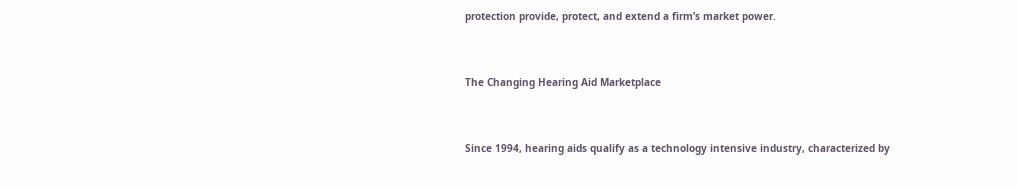protection provide, protect, and extend a firm’s market power.


The Changing Hearing Aid Marketplace


Since 1994, hearing aids qualify as a technology intensive industry, characterized by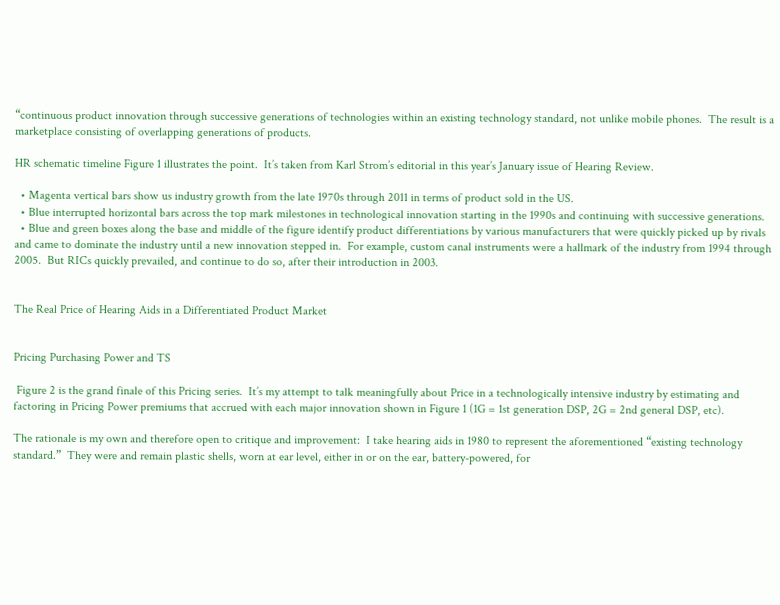“continuous product innovation through successive generations of technologies within an existing technology standard, not unlike mobile phones.  The result is a marketplace consisting of overlapping generations of products.

HR schematic timeline Figure 1 illustrates the point.  It’s taken from Karl Strom’s editorial in this year’s January issue of Hearing Review.

  • Magenta vertical bars show us industry growth from the late 1970s through 2011 in terms of product sold in the US.
  • Blue interrupted horizontal bars across the top mark milestones in technological innovation starting in the 1990s and continuing with successive generations.
  • Blue and green boxes along the base and middle of the figure identify product differentiations by various manufacturers that were quickly picked up by rivals and came to dominate the industry until a new innovation stepped in.  For example, custom canal instruments were a hallmark of the industry from 1994 through 2005.  But RICs quickly prevailed, and continue to do so, after their introduction in 2003.


The Real Price of Hearing Aids in a Differentiated Product Market


Pricing Purchasing Power and TS

 Figure 2 is the grand finale of this Pricing series.  It’s my attempt to talk meaningfully about Price in a technologically intensive industry by estimating and factoring in Pricing Power premiums that accrued with each major innovation shown in Figure 1 (1G = 1st generation DSP, 2G = 2nd general DSP, etc).

The rationale is my own and therefore open to critique and improvement:  I take hearing aids in 1980 to represent the aforementioned “existing technology standard.”  They were and remain plastic shells, worn at ear level, either in or on the ear, battery-powered, for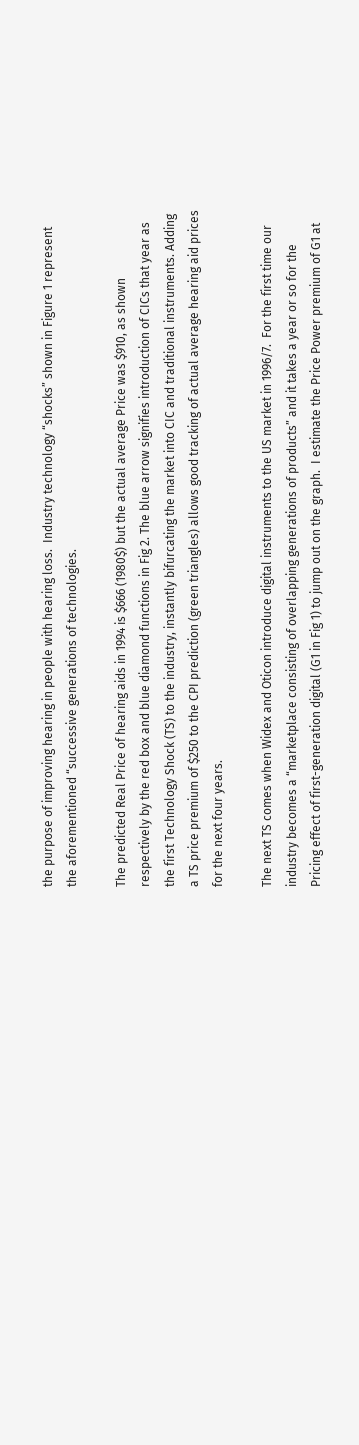the purpose of improving hearing in people with hearing loss.  Industry technology “shocks” shown in Figure 1 represent the aforementioned “successive generations of technologies.

The predicted Real Price of hearing aids in 1994 is $666 (1980$) but the actual average Price was $910, as shown respectively by the red box and blue diamond functions in Fig 2. The blue arrow signifies introduction of CICs that year as the first Technology Shock (TS) to the industry, instantly bifurcating the market into CIC and traditional instruments. Adding a TS price premium of $250 to the CPI prediction (green triangles) allows good tracking of actual average hearing aid prices for the next four years.

The next TS comes when Widex and Oticon introduce digital instruments to the US market in 1996/7.  For the first time our industry becomes a “marketplace consisting of overlapping generations of products” and it takes a year or so for the Pricing effect of first-generation digital (G1 in Fig 1) to jump out on the graph.  I estimate the Price Power premium of G1 at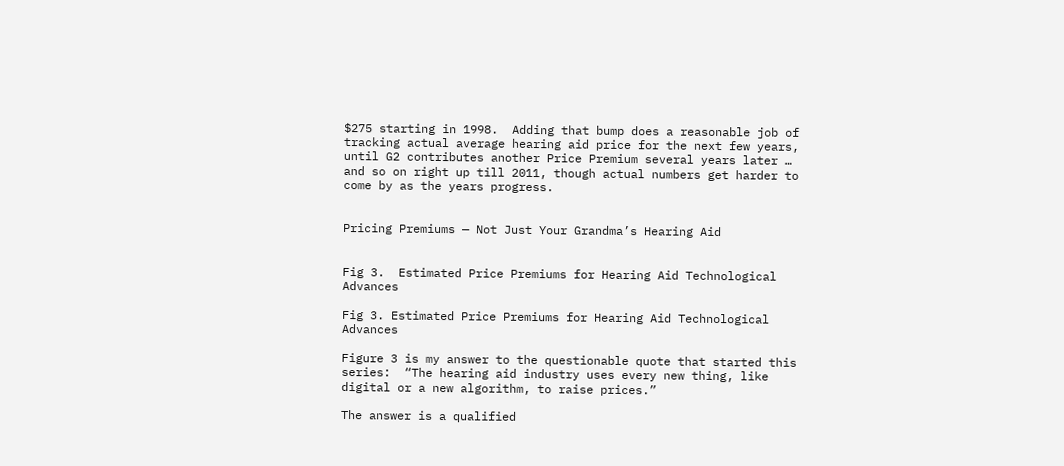$275 starting in 1998.  Adding that bump does a reasonable job of tracking actual average hearing aid price for the next few years, until G2 contributes another Price Premium several years later … and so on right up till 2011, though actual numbers get harder to come by as the years progress.


Pricing Premiums — Not Just Your Grandma’s Hearing Aid


Fig 3.  Estimated Price Premiums for Hearing Aid Technological Advances

Fig 3. Estimated Price Premiums for Hearing Aid Technological Advances

Figure 3 is my answer to the questionable quote that started this series:  “The hearing aid industry uses every new thing, like digital or a new algorithm, to raise prices.”

The answer is a qualified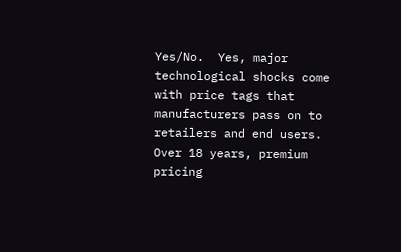Yes/No.  Yes, major technological shocks come with price tags that manufacturers pass on to retailers and end users.  Over 18 years, premium pricing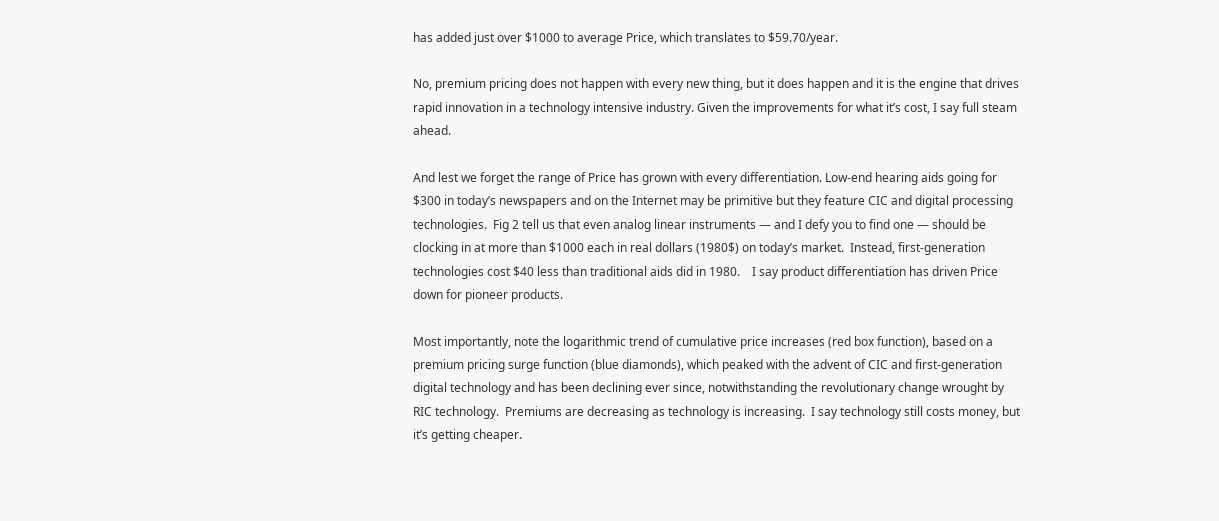has added just over $1000 to average Price, which translates to $59.70/year.

No, premium pricing does not happen with every new thing, but it does happen and it is the engine that drives rapid innovation in a technology intensive industry. Given the improvements for what it’s cost, I say full steam ahead.

And lest we forget the range of Price has grown with every differentiation. Low-end hearing aids going for $300 in today’s newspapers and on the Internet may be primitive but they feature CIC and digital processing technologies.  Fig 2 tell us that even analog linear instruments — and I defy you to find one — should be clocking in at more than $1000 each in real dollars (1980$) on today’s market.  Instead, first-generation technologies cost $40 less than traditional aids did in 1980.    I say product differentiation has driven Price down for pioneer products.

Most importantly, note the logarithmic trend of cumulative price increases (red box function), based on a premium pricing surge function (blue diamonds), which peaked with the advent of CIC and first-generation digital technology and has been declining ever since, notwithstanding the revolutionary change wrought by RIC technology.  Premiums are decreasing as technology is increasing.  I say technology still costs money, but it’s getting cheaper.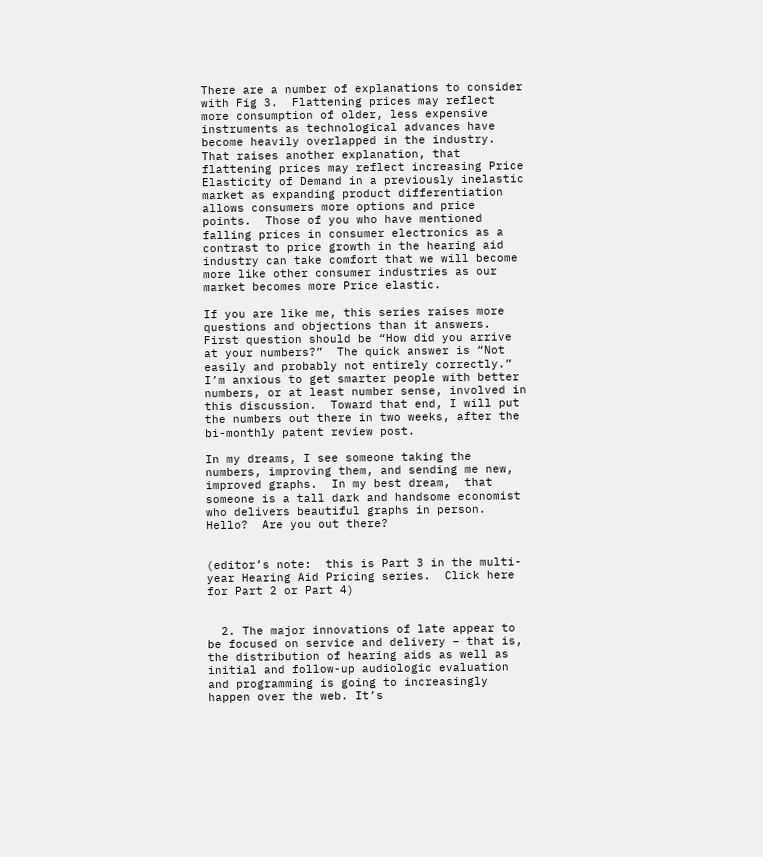There are a number of explanations to consider with Fig 3.  Flattening prices may reflect more consumption of older, less expensive instruments as technological advances have become heavily overlapped in the industry.  That raises another explanation, that flattening prices may reflect increasing Price Elasticity of Demand in a previously inelastic market as expanding product differentiation allows consumers more options and price points.  Those of you who have mentioned falling prices in consumer electronics as a contrast to price growth in the hearing aid industry can take comfort that we will become more like other consumer industries as our market becomes more Price elastic.

If you are like me, this series raises more questions and objections than it answers.  First question should be “How did you arrive at your numbers?”  The quick answer is “Not easily and probably not entirely correctly.”  I’m anxious to get smarter people with better numbers, or at least number sense, involved in this discussion.  Toward that end, I will put the numbers out there in two weeks, after the bi-monthly patent review post.

In my dreams, I see someone taking the numbers, improving them, and sending me new, improved graphs.  In my best dream,  that someone is a tall dark and handsome economist who delivers beautiful graphs in person.  Hello?  Are you out there?


(editor’s note:  this is Part 3 in the multi-year Hearing Aid Pricing series.  Click here for Part 2 or Part 4)


  2. The major innovations of late appear to be focused on service and delivery – that is, the distribution of hearing aids as well as initial and follow-up audiologic evaluation and programming is going to increasingly happen over the web. It’s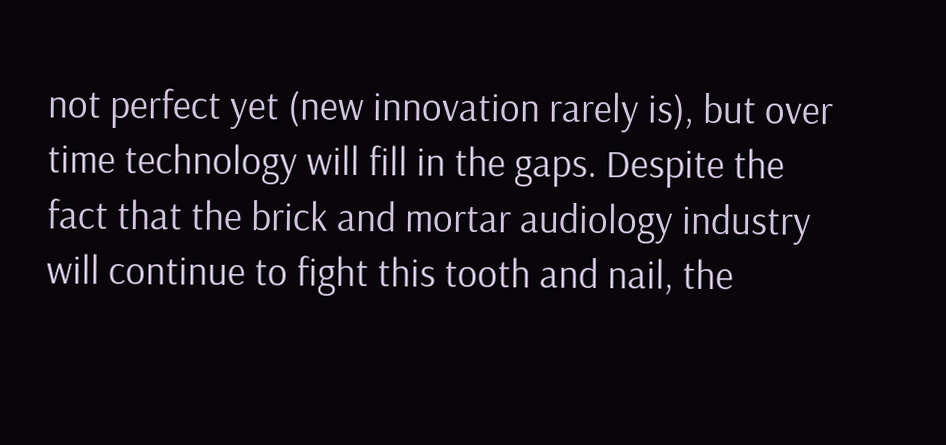not perfect yet (new innovation rarely is), but over time technology will fill in the gaps. Despite the fact that the brick and mortar audiology industry will continue to fight this tooth and nail, the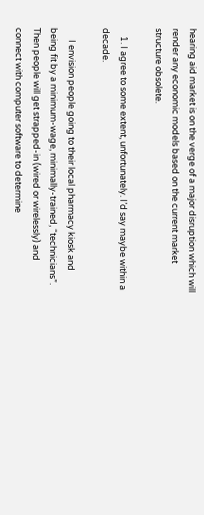hearing aid market is on the verge of a major disruption which will render any economic models based on the current market structure obsolete.

    1. I agree to some extent, unfortunately. I’d say maybe within a decade.

      I envision people going to their local pharmacy kiosk and being fit by a minimum-wage, minimally-trained, “technicians”. Then people will get strapped-in (wired or wirelessly) and connect with computer software to determine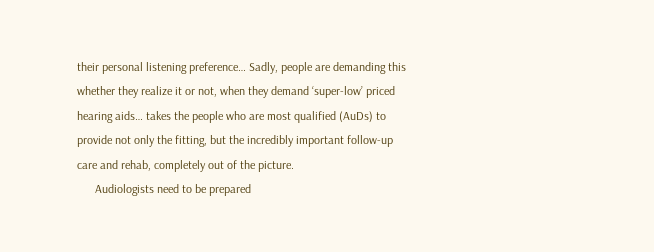their personal listening preference… Sadly, people are demanding this whether they realize it or not, when they demand ‘super-low’ priced hearing aids… takes the people who are most qualified (AuDs) to provide not only the fitting, but the incredibly important follow-up care and rehab, completely out of the picture.
      Audiologists need to be prepared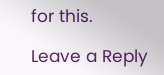for this.

Leave a Reply